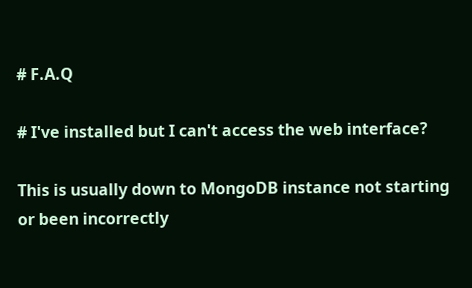# F.A.Q

# I've installed but I can't access the web interface?

This is usually down to MongoDB instance not starting or been incorrectly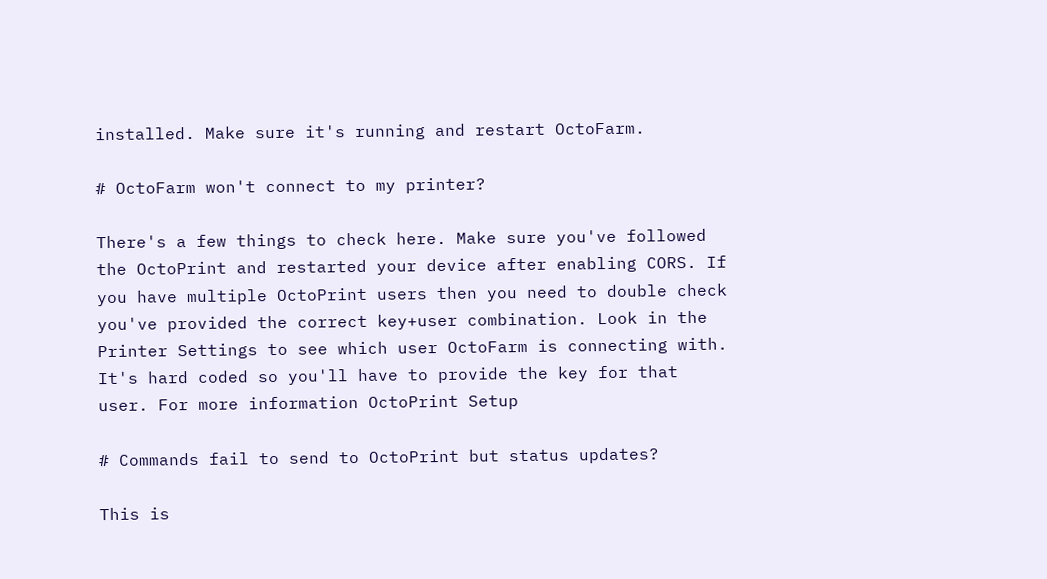installed. Make sure it's running and restart OctoFarm.

# OctoFarm won't connect to my printer?

There's a few things to check here. Make sure you've followed the OctoPrint and restarted your device after enabling CORS. If you have multiple OctoPrint users then you need to double check you've provided the correct key+user combination. Look in the Printer Settings to see which user OctoFarm is connecting with. It's hard coded so you'll have to provide the key for that user. For more information OctoPrint Setup

# Commands fail to send to OctoPrint but status updates?

This is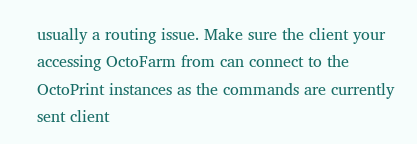usually a routing issue. Make sure the client your accessing OctoFarm from can connect to the OctoPrint instances as the commands are currently sent client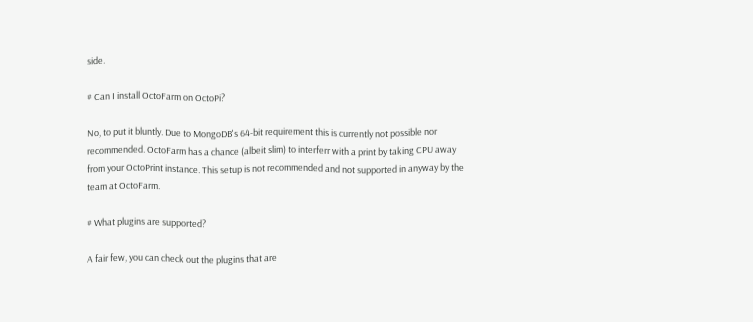side.

# Can I install OctoFarm on OctoPi?

No, to put it bluntly. Due to MongoDB's 64-bit requirement this is currently not possible nor recommended. OctoFarm has a chance (albeit slim) to interferr with a print by taking CPU away from your OctoPrint instance. This setup is not recommended and not supported in anyway by the team at OctoFarm.

# What plugins are supported?

A fair few, you can check out the plugins that are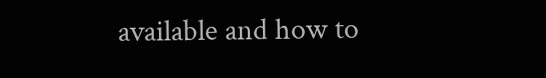available and how to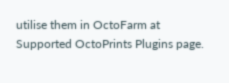utilise them in OctoFarm at Supported OctoPrints Plugins page.